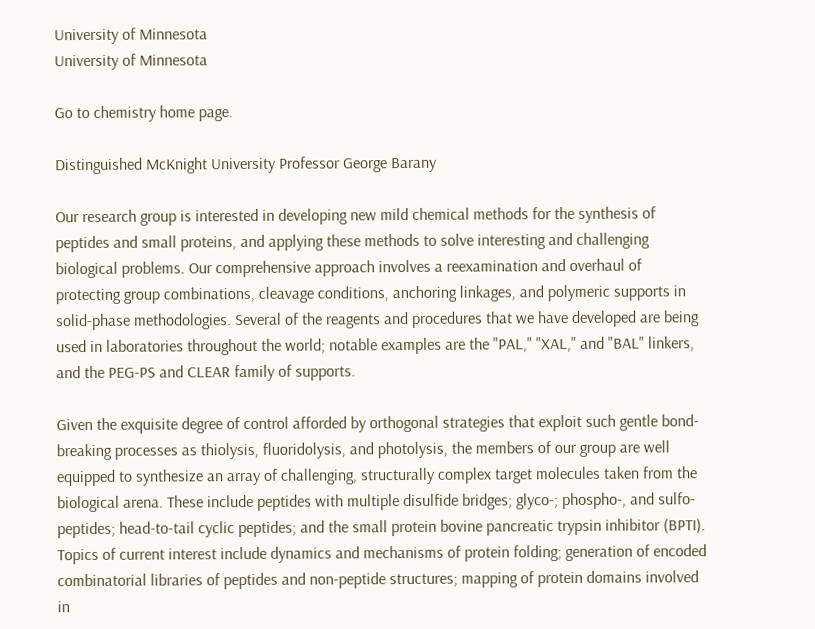University of Minnesota
University of Minnesota

Go to chemistry home page.

Distinguished McKnight University Professor George Barany

Our research group is interested in developing new mild chemical methods for the synthesis of peptides and small proteins, and applying these methods to solve interesting and challenging biological problems. Our comprehensive approach involves a reexamination and overhaul of protecting group combinations, cleavage conditions, anchoring linkages, and polymeric supports in solid-phase methodologies. Several of the reagents and procedures that we have developed are being used in laboratories throughout the world; notable examples are the "PAL," "XAL," and "BAL" linkers, and the PEG-PS and CLEAR family of supports.

Given the exquisite degree of control afforded by orthogonal strategies that exploit such gentle bond-breaking processes as thiolysis, fluoridolysis, and photolysis, the members of our group are well equipped to synthesize an array of challenging, structurally complex target molecules taken from the biological arena. These include peptides with multiple disulfide bridges; glyco-; phospho-, and sulfo-peptides; head-to-tail cyclic peptides; and the small protein bovine pancreatic trypsin inhibitor (BPTI). Topics of current interest include dynamics and mechanisms of protein folding; generation of encoded combinatorial libraries of peptides and non-peptide structures; mapping of protein domains involved in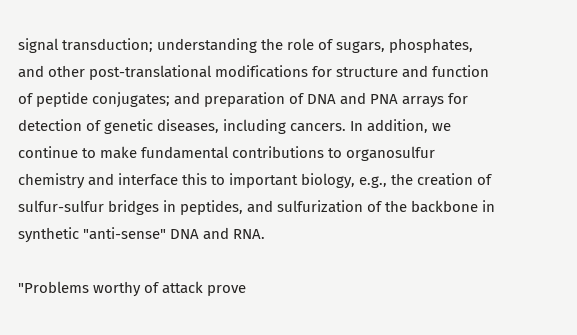signal transduction; understanding the role of sugars, phosphates, and other post-translational modifications for structure and function of peptide conjugates; and preparation of DNA and PNA arrays for detection of genetic diseases, including cancers. In addition, we continue to make fundamental contributions to organosulfur chemistry and interface this to important biology, e.g., the creation of sulfur-sulfur bridges in peptides, and sulfurization of the backbone in synthetic "anti-sense" DNA and RNA.

"Problems worthy of attack prove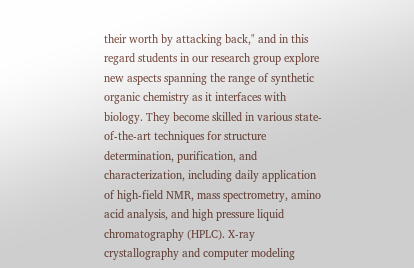their worth by attacking back," and in this regard students in our research group explore new aspects spanning the range of synthetic organic chemistry as it interfaces with biology. They become skilled in various state-of-the-art techniques for structure determination, purification, and characterization, including daily application of high-field NMR, mass spectrometry, amino acid analysis, and high pressure liquid chromatography (HPLC). X-ray crystallography and computer modeling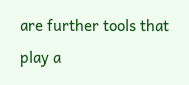are further tools that play a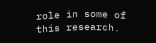role in some of this research.